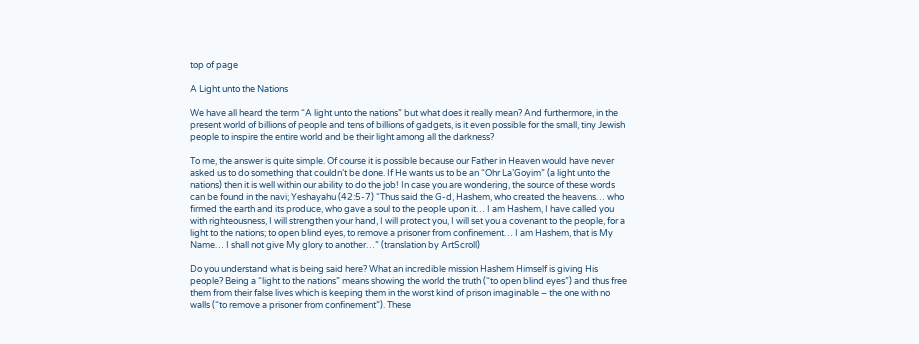top of page

A Light unto the Nations

We have all heard the term “A light unto the nations” but what does it really mean? And furthermore, in the present world of billions of people and tens of billions of gadgets, is it even possible for the small, tiny Jewish people to inspire the entire world and be their light among all the darkness?

To me, the answer is quite simple. Of course it is possible because our Father in Heaven would have never asked us to do something that couldn’t be done. If He wants us to be an “Ohr La’Goyim” (a light unto the nations) then it is well within our ability to do the job! In case you are wondering, the source of these words can be found in the navi; Yeshayahu (42:5-7) “Thus said the G-d, Hashem, who created the heavens… who firmed the earth and its produce, who gave a soul to the people upon it… I am Hashem, I have called you with righteousness, I will strengthen your hand, I will protect you, I will set you a covenant to the people, for a light to the nations; to open blind eyes, to remove a prisoner from confinement… I am Hashem, that is My Name… I shall not give My glory to another…” (translation by ArtScroll)

Do you understand what is being said here? What an incredible mission Hashem Himself is giving His people? Being a “light to the nations” means showing the world the truth (“to open blind eyes”) and thus free them from their false lives which is keeping them in the worst kind of prison imaginable – the one with no walls (“to remove a prisoner from confinement”). These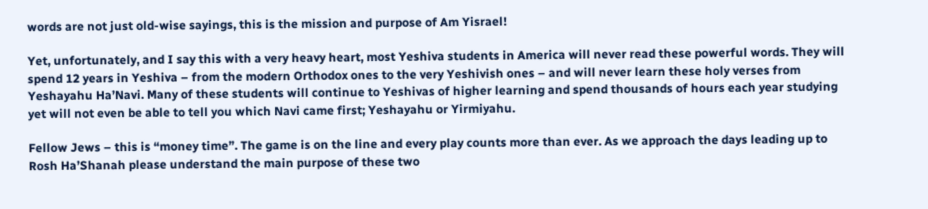words are not just old-wise sayings, this is the mission and purpose of Am Yisrael!

Yet, unfortunately, and I say this with a very heavy heart, most Yeshiva students in America will never read these powerful words. They will spend 12 years in Yeshiva – from the modern Orthodox ones to the very Yeshivish ones – and will never learn these holy verses from Yeshayahu Ha’Navi. Many of these students will continue to Yeshivas of higher learning and spend thousands of hours each year studying yet will not even be able to tell you which Navi came first; Yeshayahu or Yirmiyahu.

Fellow Jews – this is “money time”. The game is on the line and every play counts more than ever. As we approach the days leading up to Rosh Ha’Shanah please understand the main purpose of these two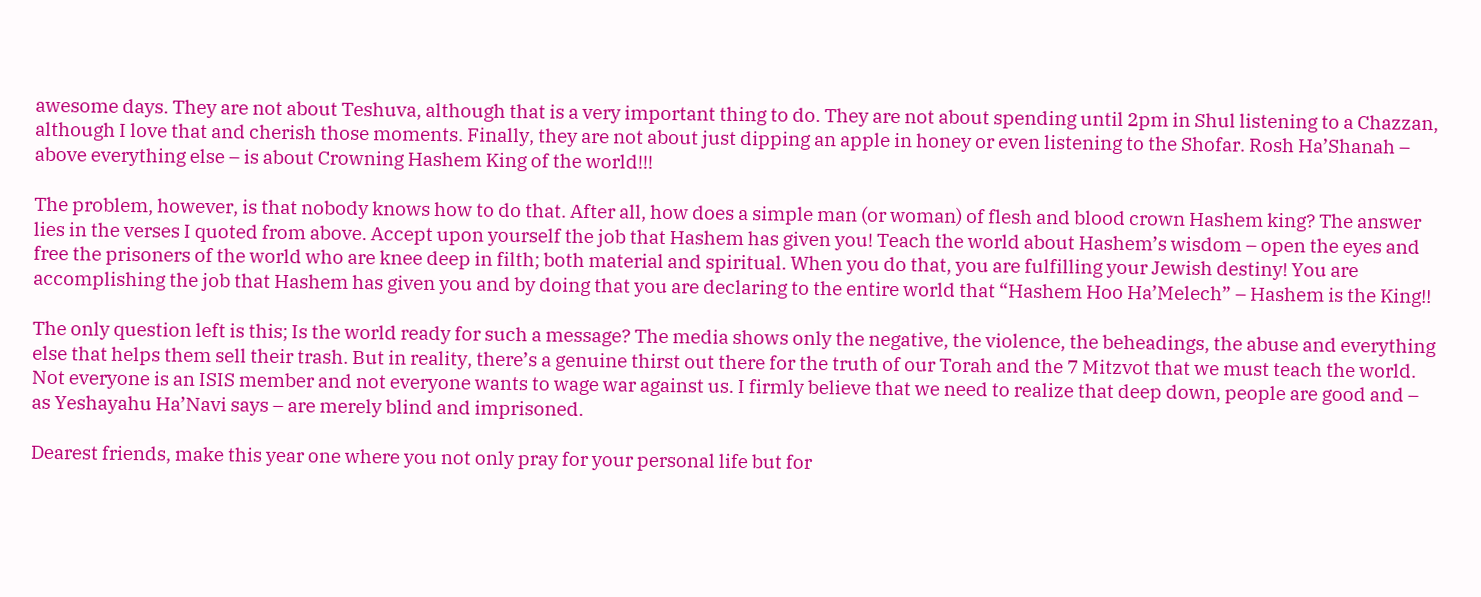awesome days. They are not about Teshuva, although that is a very important thing to do. They are not about spending until 2pm in Shul listening to a Chazzan, although I love that and cherish those moments. Finally, they are not about just dipping an apple in honey or even listening to the Shofar. Rosh Ha’Shanah – above everything else – is about Crowning Hashem King of the world!!!

The problem, however, is that nobody knows how to do that. After all, how does a simple man (or woman) of flesh and blood crown Hashem king? The answer lies in the verses I quoted from above. Accept upon yourself the job that Hashem has given you! Teach the world about Hashem’s wisdom – open the eyes and free the prisoners of the world who are knee deep in filth; both material and spiritual. When you do that, you are fulfilling your Jewish destiny! You are accomplishing the job that Hashem has given you and by doing that you are declaring to the entire world that “Hashem Hoo Ha’Melech” – Hashem is the King!!

The only question left is this; Is the world ready for such a message? The media shows only the negative, the violence, the beheadings, the abuse and everything else that helps them sell their trash. But in reality, there’s a genuine thirst out there for the truth of our Torah and the 7 Mitzvot that we must teach the world. Not everyone is an ISIS member and not everyone wants to wage war against us. I firmly believe that we need to realize that deep down, people are good and – as Yeshayahu Ha’Navi says – are merely blind and imprisoned.

Dearest friends, make this year one where you not only pray for your personal life but for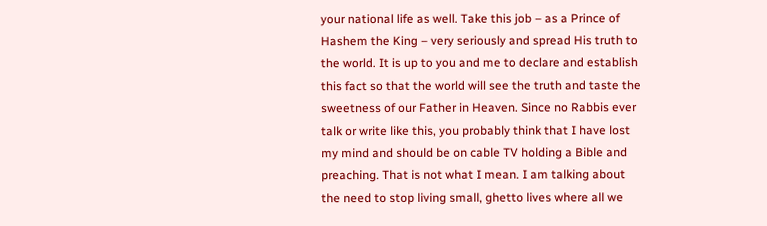your national life as well. Take this job – as a Prince of Hashem the King – very seriously and spread His truth to the world. It is up to you and me to declare and establish this fact so that the world will see the truth and taste the sweetness of our Father in Heaven. Since no Rabbis ever talk or write like this, you probably think that I have lost my mind and should be on cable TV holding a Bible and preaching. That is not what I mean. I am talking about the need to stop living small, ghetto lives where all we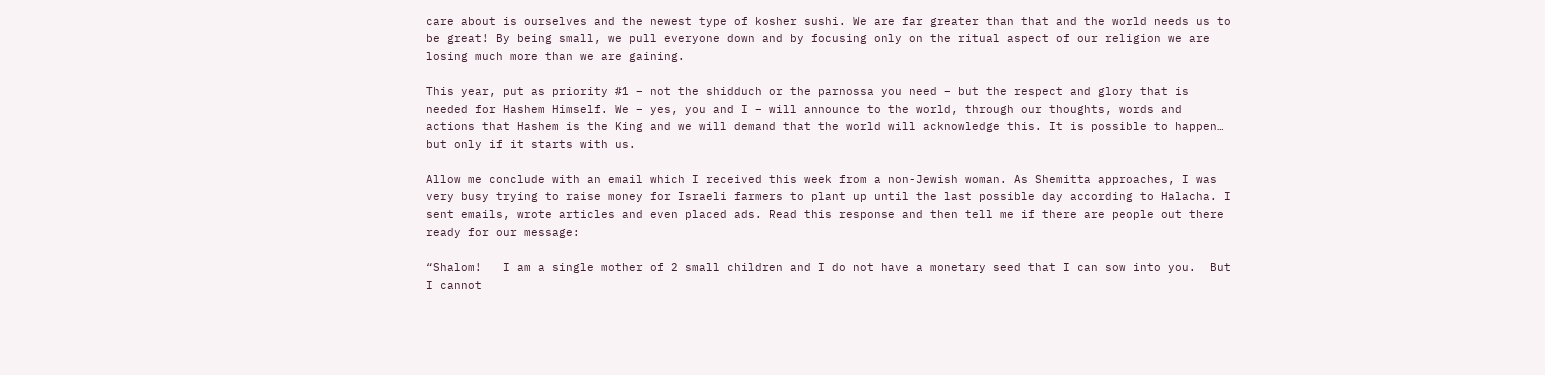care about is ourselves and the newest type of kosher sushi. We are far greater than that and the world needs us to be great! By being small, we pull everyone down and by focusing only on the ritual aspect of our religion we are losing much more than we are gaining.

This year, put as priority #1 – not the shidduch or the parnossa you need – but the respect and glory that is needed for Hashem Himself. We – yes, you and I – will announce to the world, through our thoughts, words and actions that Hashem is the King and we will demand that the world will acknowledge this. It is possible to happen… but only if it starts with us.

Allow me conclude with an email which I received this week from a non-Jewish woman. As Shemitta approaches, I was very busy trying to raise money for Israeli farmers to plant up until the last possible day according to Halacha. I sent emails, wrote articles and even placed ads. Read this response and then tell me if there are people out there ready for our message:

“Shalom!   I am a single mother of 2 small children and I do not have a monetary seed that I can sow into you.  But I cannot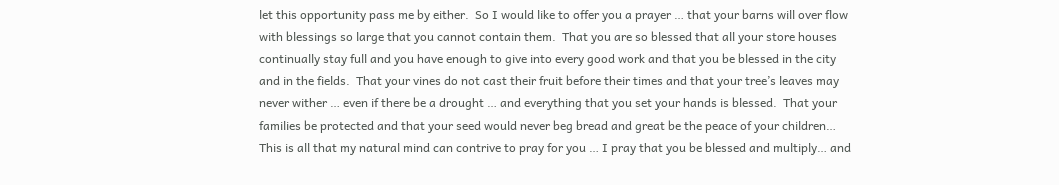let this opportunity pass me by either.  So I would like to offer you a prayer … that your barns will over flow with blessings so large that you cannot contain them.  That you are so blessed that all your store houses continually stay full and you have enough to give into every good work and that you be blessed in the city and in the fields.  That your vines do not cast their fruit before their times and that your tree’s leaves may never wither … even if there be a drought … and everything that you set your hands is blessed.  That your families be protected and that your seed would never beg bread and great be the peace of your children… This is all that my natural mind can contrive to pray for you … I pray that you be blessed and multiply… and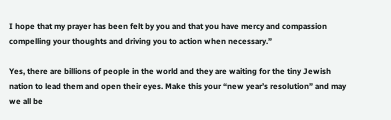I hope that my prayer has been felt by you and that you have mercy and compassion compelling your thoughts and driving you to action when necessary.”

Yes, there are billions of people in the world and they are waiting for the tiny Jewish nation to lead them and open their eyes. Make this your “new year’s resolution” and may we all be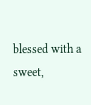blessed with a sweet,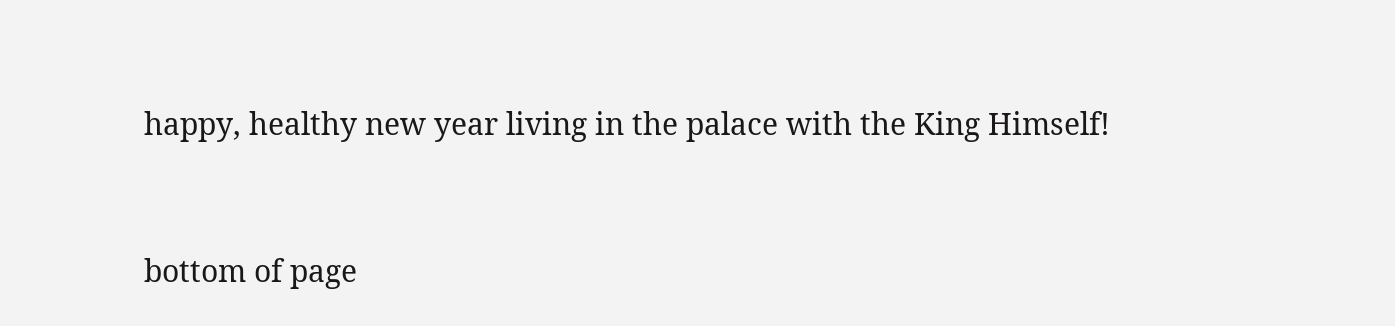happy, healthy new year living in the palace with the King Himself!


bottom of page